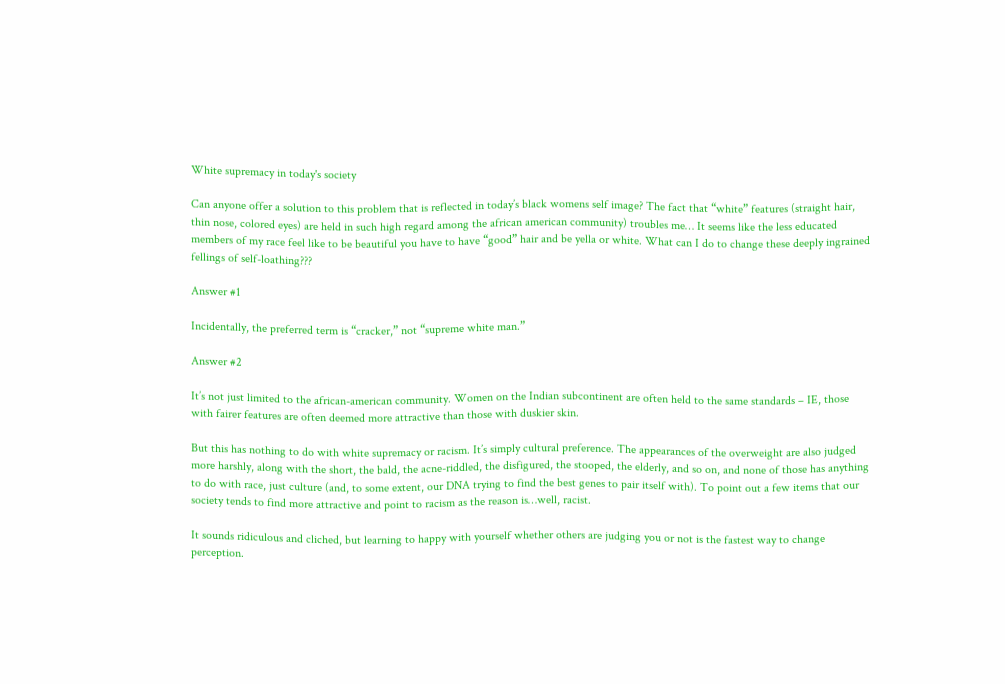White supremacy in today's society

Can anyone offer a solution to this problem that is reflected in today’s black womens self image? The fact that “white” features (straight hair, thin nose, colored eyes) are held in such high regard among the african american community) troubles me… It seems like the less educated members of my race feel like to be beautiful you have to have “good” hair and be yella or white. What can I do to change these deeply ingrained fellings of self-loathing???

Answer #1

Incidentally, the preferred term is “cracker,” not “supreme white man.”

Answer #2

It’s not just limited to the african-american community. Women on the Indian subcontinent are often held to the same standards – IE, those with fairer features are often deemed more attractive than those with duskier skin.

But this has nothing to do with white supremacy or racism. It’s simply cultural preference. The appearances of the overweight are also judged more harshly, along with the short, the bald, the acne-riddled, the disfigured, the stooped, the elderly, and so on, and none of those has anything to do with race, just culture (and, to some extent, our DNA trying to find the best genes to pair itself with). To point out a few items that our society tends to find more attractive and point to racism as the reason is…well, racist.

It sounds ridiculous and cliched, but learning to happy with yourself whether others are judging you or not is the fastest way to change perception.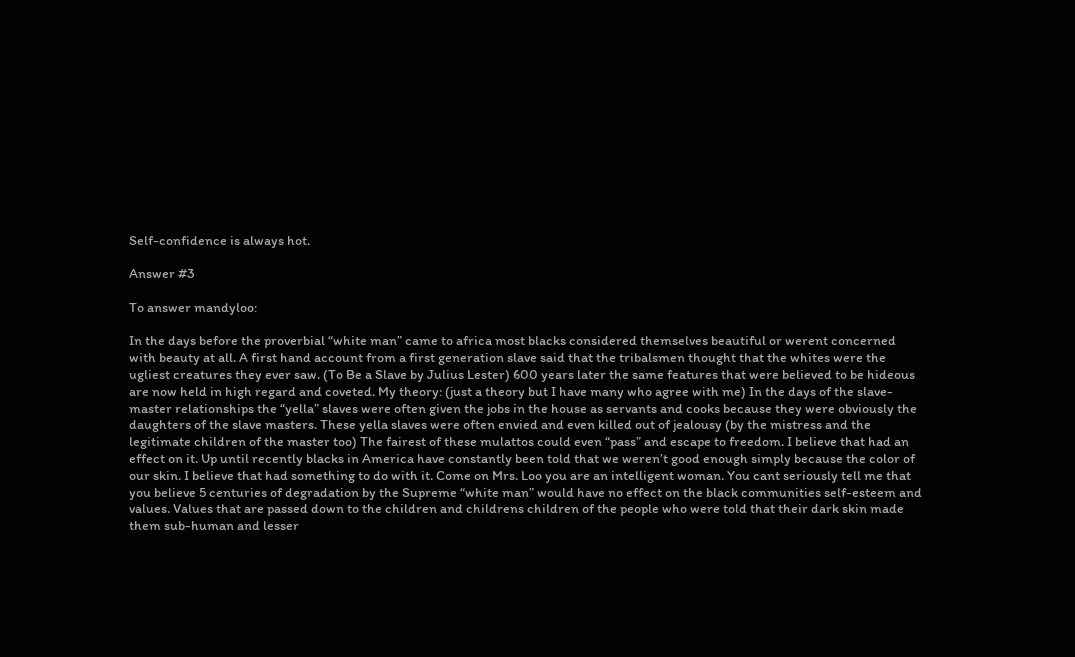Self-confidence is always hot.

Answer #3

To answer mandyloo:

In the days before the proverbial “white man” came to africa most blacks considered themselves beautiful or werent concerned with beauty at all. A first hand account from a first generation slave said that the tribalsmen thought that the whites were the ugliest creatures they ever saw. (To Be a Slave by Julius Lester) 600 years later the same features that were believed to be hideous are now held in high regard and coveted. My theory: (just a theory but I have many who agree with me) In the days of the slave-master relationships the “yella” slaves were often given the jobs in the house as servants and cooks because they were obviously the daughters of the slave masters. These yella slaves were often envied and even killed out of jealousy (by the mistress and the legitimate children of the master too) The fairest of these mulattos could even “pass” and escape to freedom. I believe that had an effect on it. Up until recently blacks in America have constantly been told that we weren’t good enough simply because the color of our skin. I believe that had something to do with it. Come on Mrs. Loo you are an intelligent woman. You cant seriously tell me that you believe 5 centuries of degradation by the Supreme “white man” would have no effect on the black communities self-esteem and values. Values that are passed down to the children and childrens children of the people who were told that their dark skin made them sub-human and lesser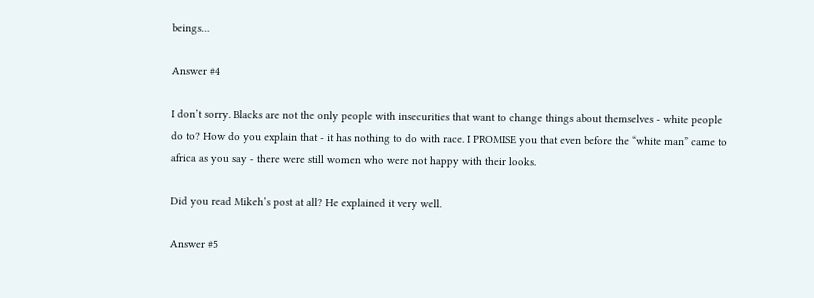beings…

Answer #4

I don’t sorry. Blacks are not the only people with insecurities that want to change things about themselves - white people do to? How do you explain that - it has nothing to do with race. I PROMISE you that even before the “white man” came to africa as you say - there were still women who were not happy with their looks.

Did you read Mikeh’s post at all? He explained it very well.

Answer #5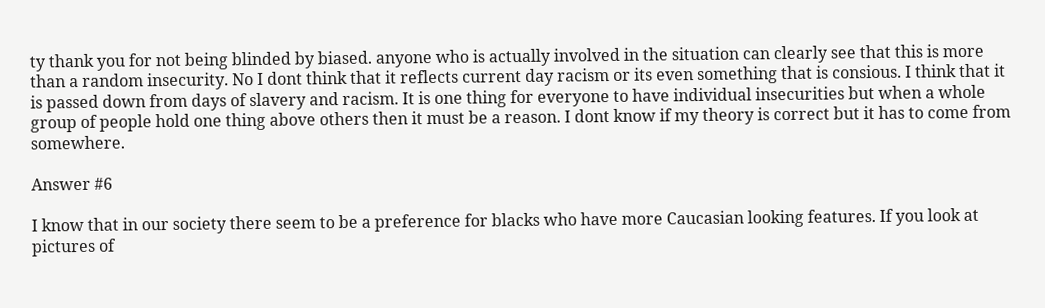ty thank you for not being blinded by biased. anyone who is actually involved in the situation can clearly see that this is more than a random insecurity. No I dont think that it reflects current day racism or its even something that is consious. I think that it is passed down from days of slavery and racism. It is one thing for everyone to have individual insecurities but when a whole group of people hold one thing above others then it must be a reason. I dont know if my theory is correct but it has to come from somewhere.

Answer #6

I know that in our society there seem to be a preference for blacks who have more Caucasian looking features. If you look at pictures of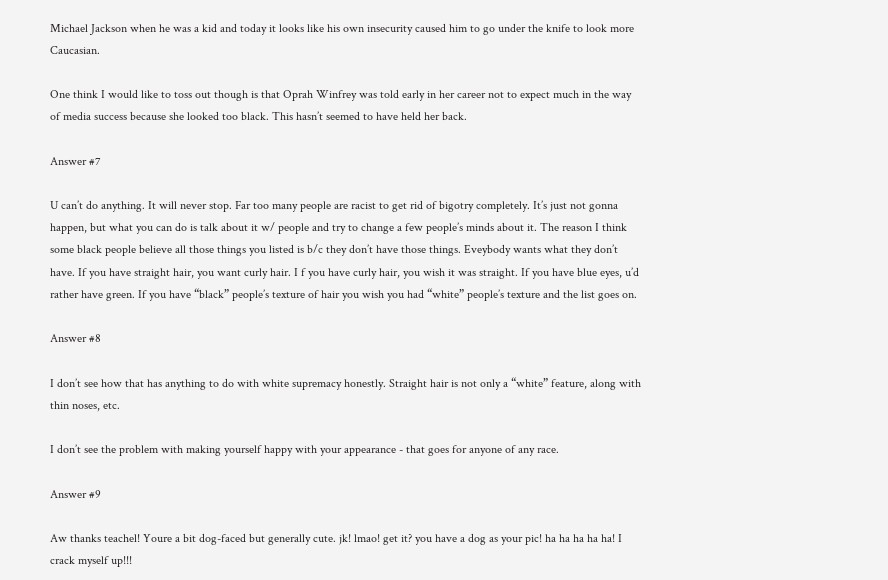Michael Jackson when he was a kid and today it looks like his own insecurity caused him to go under the knife to look more Caucasian.

One think I would like to toss out though is that Oprah Winfrey was told early in her career not to expect much in the way of media success because she looked too black. This hasn’t seemed to have held her back.

Answer #7

U can’t do anything. It will never stop. Far too many people are racist to get rid of bigotry completely. It’s just not gonna happen, but what you can do is talk about it w/ people and try to change a few people’s minds about it. The reason I think some black people believe all those things you listed is b/c they don’t have those things. Eveybody wants what they don’t have. If you have straight hair, you want curly hair. I f you have curly hair, you wish it was straight. If you have blue eyes, u’d rather have green. If you have “black” people’s texture of hair you wish you had “white” people’s texture and the list goes on.

Answer #8

I don’t see how that has anything to do with white supremacy honestly. Straight hair is not only a “white” feature, along with thin noses, etc.

I don’t see the problem with making yourself happy with your appearance - that goes for anyone of any race.

Answer #9

Aw thanks teachel! Youre a bit dog-faced but generally cute. jk! lmao! get it? you have a dog as your pic! ha ha ha ha ha! I crack myself up!!!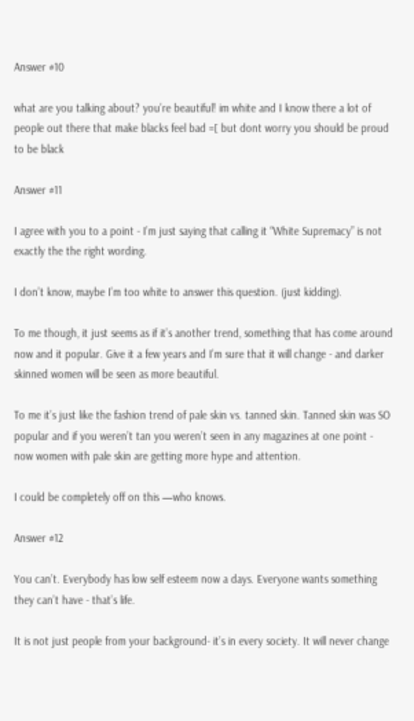Answer #10

what are you talking about? you’re beautiful! im white and I know there a lot of people out there that make blacks feel bad =[ but dont worry you should be proud to be black

Answer #11

I agree with you to a point - I’m just saying that calling it “White Supremacy” is not exactly the the right wording.

I don’t know, maybe I’m too white to answer this question. (just kidding).

To me though, it just seems as if it’s another trend, something that has come around now and it popular. Give it a few years and I’m sure that it will change - and darker skinned women will be seen as more beautiful.

To me it’s just like the fashion trend of pale skin vs. tanned skin. Tanned skin was SO popular and if you weren’t tan you weren’t seen in any magazines at one point - now women with pale skin are getting more hype and attention.

I could be completely off on this —who knows.

Answer #12

You can’t. Everybody has low self esteem now a days. Everyone wants something they can’t have - that’s life.

It is not just people from your background- it’s in every society. It will never change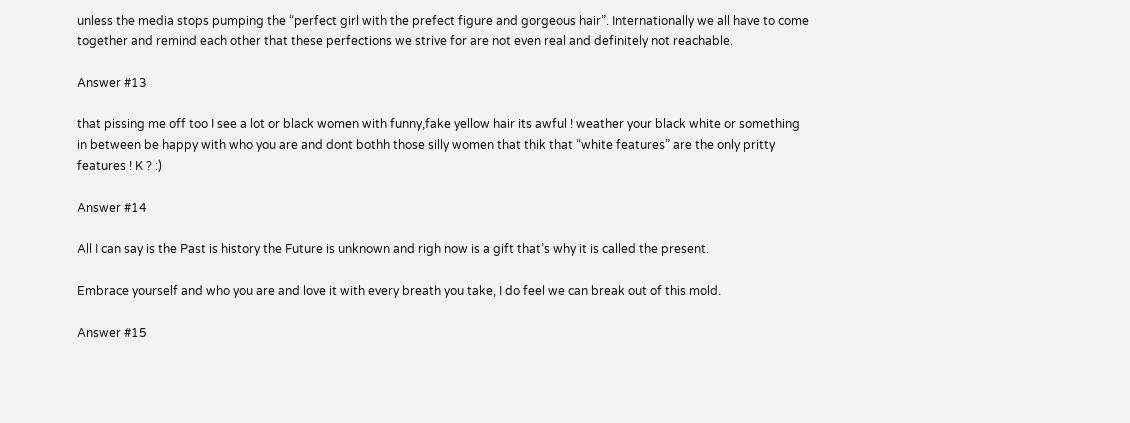unless the media stops pumping the “perfect girl with the prefect figure and gorgeous hair”. Internationally we all have to come together and remind each other that these perfections we strive for are not even real and definitely not reachable.

Answer #13

that pissing me off too I see a lot or black women with funny,fake yellow hair its awful ! weather your black white or something in between be happy with who you are and dont bothh those silly women that thik that “white features” are the only pritty features ! K ? :)

Answer #14

All I can say is the Past is history the Future is unknown and righ now is a gift that’s why it is called the present.

Embrace yourself and who you are and love it with every breath you take, I do feel we can break out of this mold.

Answer #15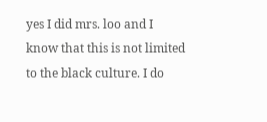yes I did mrs. loo and I know that this is not limited to the black culture. I do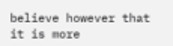believe however that it is more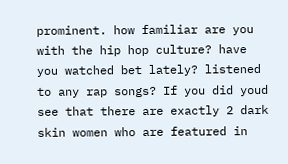prominent. how familiar are you with the hip hop culture? have you watched bet lately? listened to any rap songs? If you did youd see that there are exactly 2 dark skin women who are featured in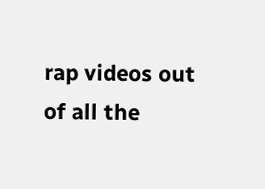rap videos out of all the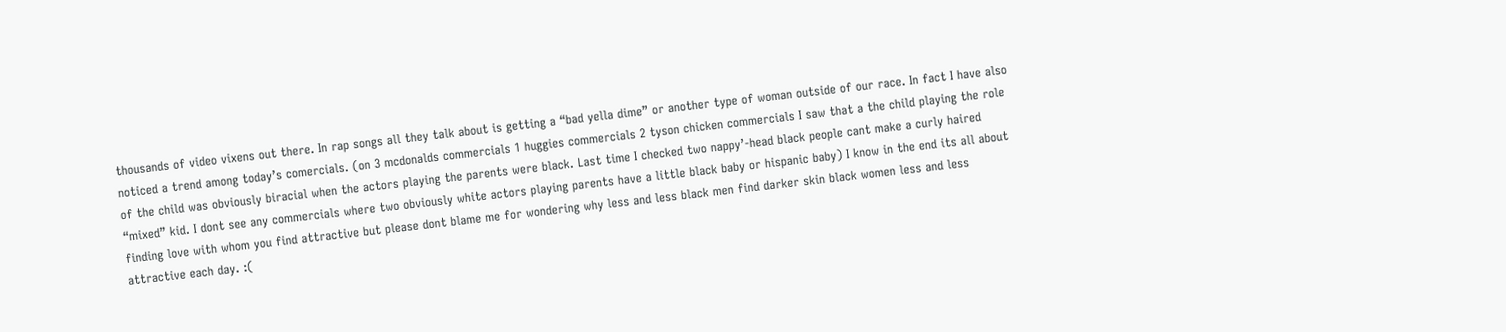thousands of video vixens out there. In rap songs all they talk about is getting a “bad yella dime” or another type of woman outside of our race. In fact I have also noticed a trend among today’s comercials. (on 3 mcdonalds commercials 1 huggies commercials 2 tyson chicken commercials I saw that a the child playing the role of the child was obviously biracial when the actors playing the parents were black. Last time I checked two nappy’-head black people cant make a curly haired “mixed” kid. I dont see any commercials where two obviously white actors playing parents have a little black baby or hispanic baby) I know in the end its all about finding love with whom you find attractive but please dont blame me for wondering why less and less black men find darker skin black women less and less attractive each day. :(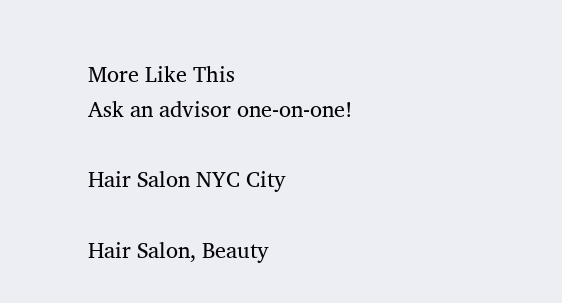More Like This
Ask an advisor one-on-one!

Hair Salon NYC City

Hair Salon, Beauty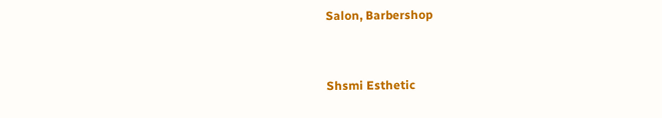Salon, Barbershop


Shsmi Esthetic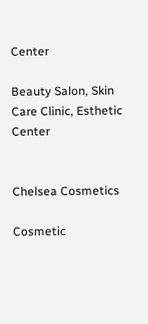Center

Beauty Salon, Skin Care Clinic, Esthetic Center


Chelsea Cosmetics

Cosmetic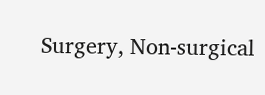Surgery, Non-surgical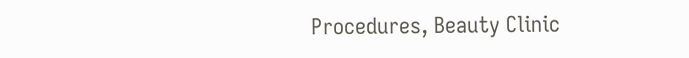Procedures, Beauty Clinic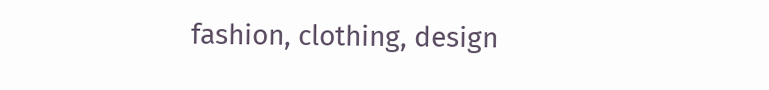fashion, clothing, design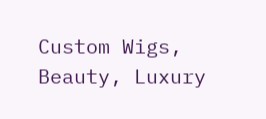Custom Wigs, Beauty, Luxury